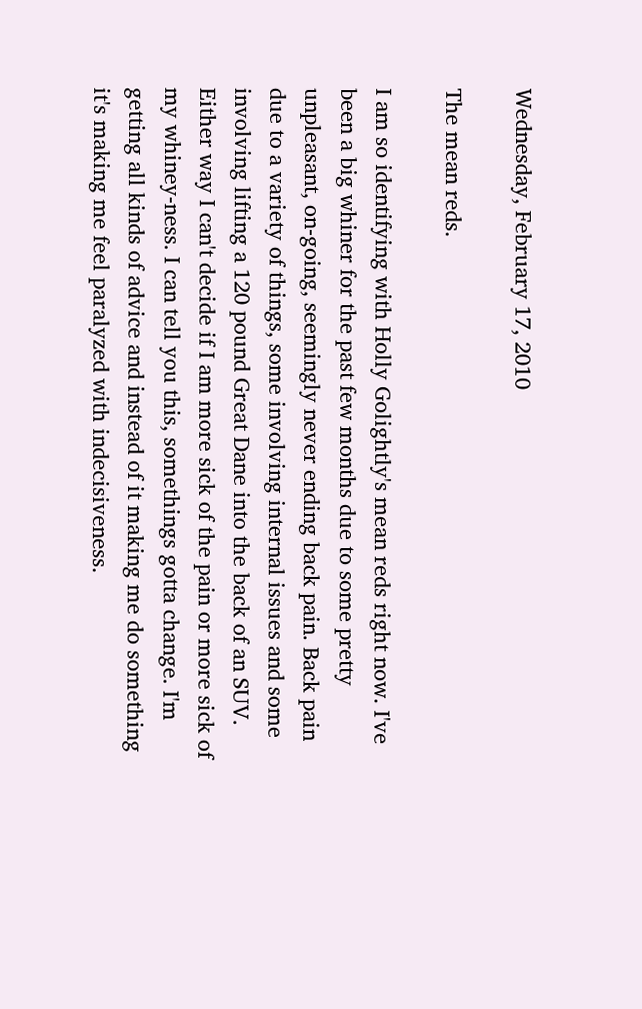Wednesday, February 17, 2010

The mean reds.

I am so identifying with Holly Golightly's mean reds right now. I've been a big whiner for the past few months due to some pretty unpleasant, on-going, seemingly never ending back pain. Back pain due to a variety of things, some involving internal issues and some involving lifting a 120 pound Great Dane into the back of an SUV. Either way I can't decide if I am more sick of the pain or more sick of my whiney-ness. I can tell you this, somethings gotta change. I'm getting all kinds of advice and instead of it making me do something it's making me feel paralyzed with indecisiveness.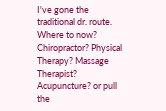I've gone the traditional dr. route. Where to now? Chiropractor? Physical Therapy? Massage Therapist? Acupuncture? or pull the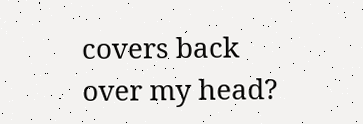covers back over my head?